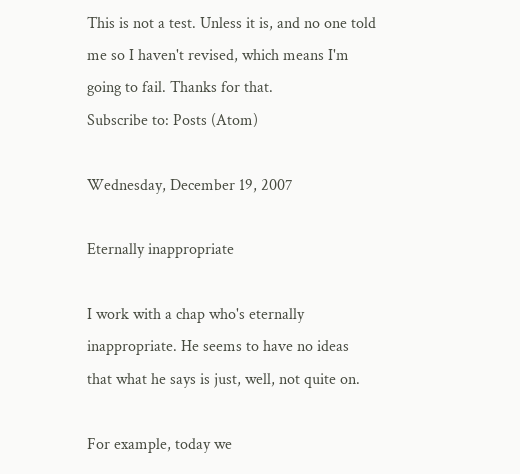This is not a test. Unless it is, and no one told me so I haven't revised, which means I'm going to fail. Thanks for that.
Subscribe to: Posts (Atom)

Wednesday, December 19, 2007

Eternally inappropriate

I work with a chap who's eternally inappropriate. He seems to have no ideas that what he says is just, well, not quite on.

For example, today we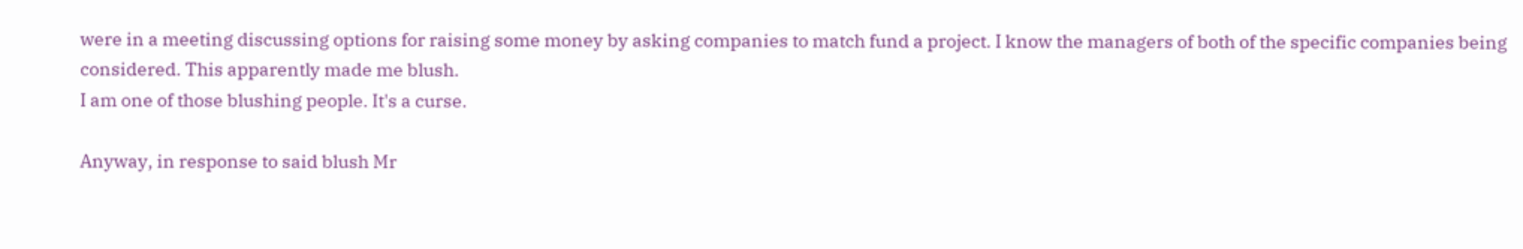were in a meeting discussing options for raising some money by asking companies to match fund a project. I know the managers of both of the specific companies being considered. This apparently made me blush.
I am one of those blushing people. It's a curse.

Anyway, in response to said blush Mr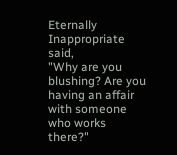Eternally Inappropriate said,
"Why are you blushing? Are you having an affair with someone who works there?"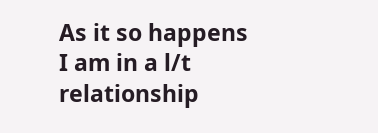As it so happens I am in a l/t relationship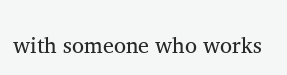with someone who works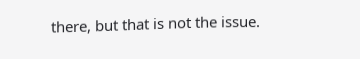there, but that is not the issue.